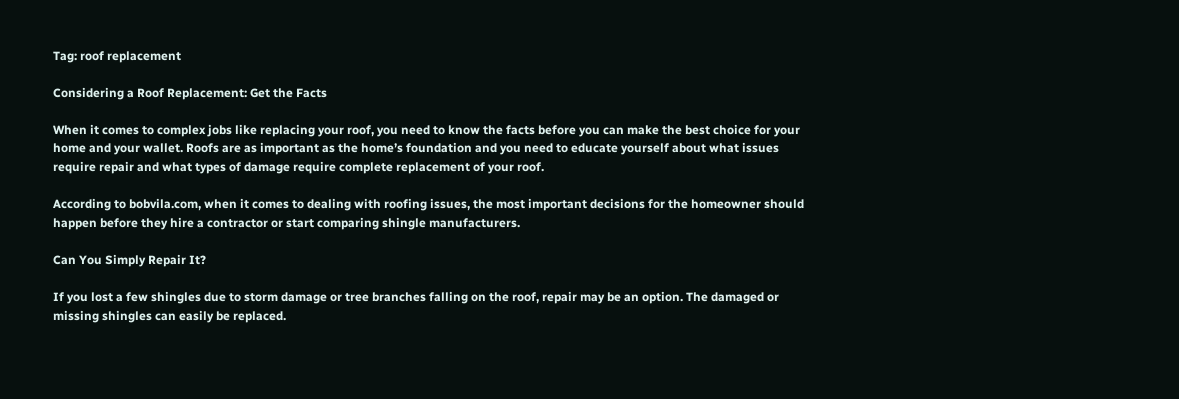Tag: roof replacement

Considering a Roof Replacement: Get the Facts

When it comes to complex jobs like replacing your roof, you need to know the facts before you can make the best choice for your home and your wallet. Roofs are as important as the home’s foundation and you need to educate yourself about what issues require repair and what types of damage require complete replacement of your roof.

According to bobvila.com, when it comes to dealing with roofing issues, the most important decisions for the homeowner should happen before they hire a contractor or start comparing shingle manufacturers.

Can You Simply Repair It?

If you lost a few shingles due to storm damage or tree branches falling on the roof, repair may be an option. The damaged or missing shingles can easily be replaced.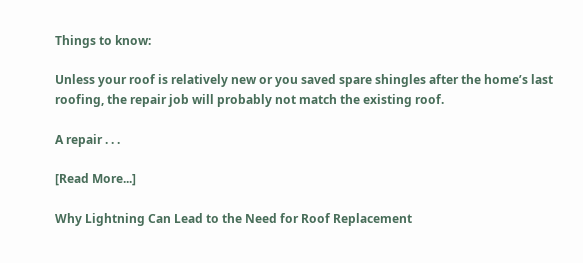Things to know:

Unless your roof is relatively new or you saved spare shingles after the home’s last roofing, the repair job will probably not match the existing roof.

A repair . . .

[Read More...]

Why Lightning Can Lead to the Need for Roof Replacement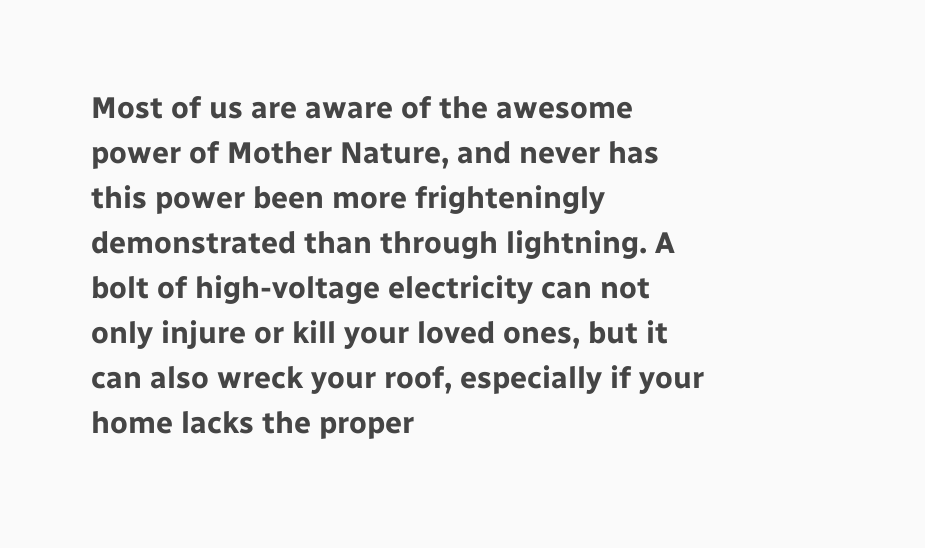Most of us are aware of the awesome power of Mother Nature, and never has this power been more frighteningly demonstrated than through lightning. A bolt of high-voltage electricity can not only injure or kill your loved ones, but it can also wreck your roof, especially if your home lacks the proper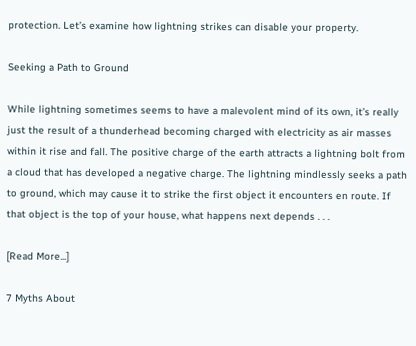protection. Let’s examine how lightning strikes can disable your property.

Seeking a Path to Ground

While lightning sometimes seems to have a malevolent mind of its own, it’s really just the result of a thunderhead becoming charged with electricity as air masses within it rise and fall. The positive charge of the earth attracts a lightning bolt from a cloud that has developed a negative charge. The lightning mindlessly seeks a path to ground, which may cause it to strike the first object it encounters en route. If that object is the top of your house, what happens next depends . . .

[Read More...]

7 Myths About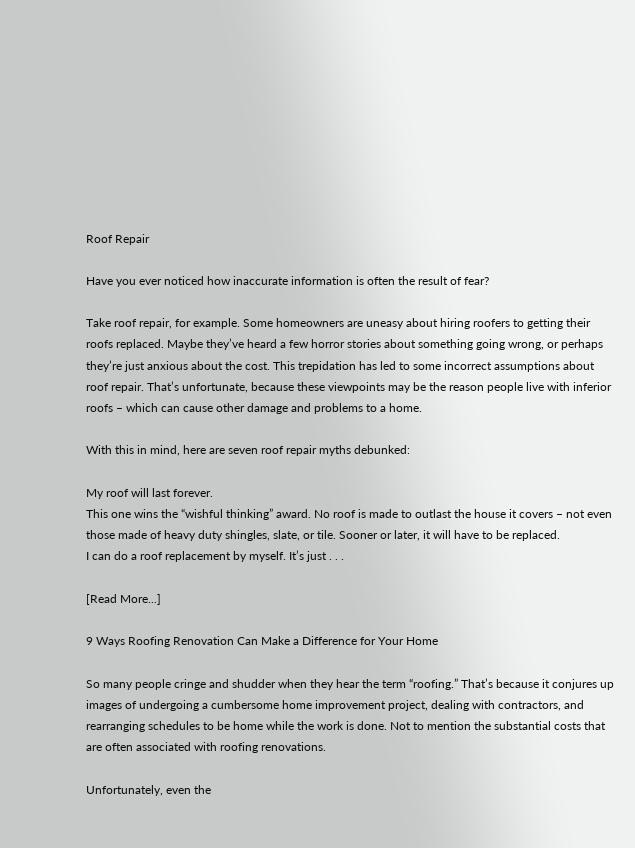Roof Repair

Have you ever noticed how inaccurate information is often the result of fear?

Take roof repair, for example. Some homeowners are uneasy about hiring roofers to getting their roofs replaced. Maybe they’ve heard a few horror stories about something going wrong, or perhaps they’re just anxious about the cost. This trepidation has led to some incorrect assumptions about roof repair. That’s unfortunate, because these viewpoints may be the reason people live with inferior roofs – which can cause other damage and problems to a home.

With this in mind, here are seven roof repair myths debunked:

My roof will last forever.
This one wins the “wishful thinking” award. No roof is made to outlast the house it covers – not even those made of heavy duty shingles, slate, or tile. Sooner or later, it will have to be replaced.
I can do a roof replacement by myself. It’s just . . .

[Read More...]

9 Ways Roofing Renovation Can Make a Difference for Your Home

So many people cringe and shudder when they hear the term “roofing.” That’s because it conjures up images of undergoing a cumbersome home improvement project, dealing with contractors, and rearranging schedules to be home while the work is done. Not to mention the substantial costs that are often associated with roofing renovations.

Unfortunately, even the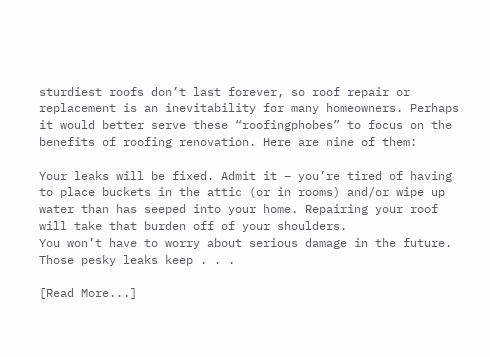sturdiest roofs don’t last forever, so roof repair or replacement is an inevitability for many homeowners. Perhaps it would better serve these “roofingphobes” to focus on the benefits of roofing renovation. Here are nine of them:

Your leaks will be fixed. Admit it – you’re tired of having to place buckets in the attic (or in rooms) and/or wipe up water than has seeped into your home. Repairing your roof will take that burden off of your shoulders.
You won’t have to worry about serious damage in the future. Those pesky leaks keep . . .

[Read More...]